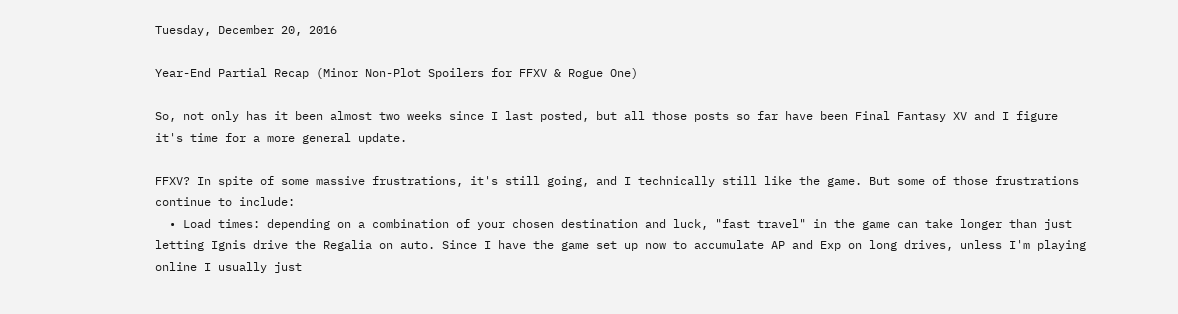Tuesday, December 20, 2016

Year-End Partial Recap (Minor Non-Plot Spoilers for FFXV & Rogue One)

So, not only has it been almost two weeks since I last posted, but all those posts so far have been Final Fantasy XV and I figure it's time for a more general update.

FFXV? In spite of some massive frustrations, it's still going, and I technically still like the game. But some of those frustrations continue to include:
  • Load times: depending on a combination of your chosen destination and luck, "fast travel" in the game can take longer than just letting Ignis drive the Regalia on auto. Since I have the game set up now to accumulate AP and Exp on long drives, unless I'm playing online I usually just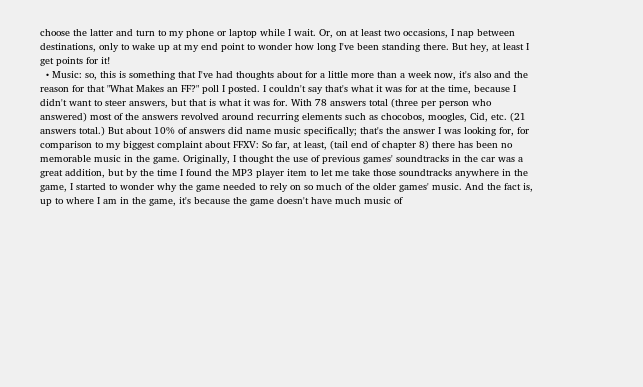choose the latter and turn to my phone or laptop while I wait. Or, on at least two occasions, I nap between destinations, only to wake up at my end point to wonder how long I've been standing there. But hey, at least I get points for it!
  • Music: so, this is something that I've had thoughts about for a little more than a week now, it's also and the reason for that "What Makes an FF?" poll I posted. I couldn't say that's what it was for at the time, because I didn't want to steer answers, but that is what it was for. With 78 answers total (three per person who answered) most of the answers revolved around recurring elements such as chocobos, moogles, Cid, etc. (21 answers total.) But about 10% of answers did name music specifically; that's the answer I was looking for, for comparison to my biggest complaint about FFXV: So far, at least, (tail end of chapter 8) there has been no memorable music in the game. Originally, I thought the use of previous games' soundtracks in the car was a great addition, but by the time I found the MP3 player item to let me take those soundtracks anywhere in the game, I started to wonder why the game needed to rely on so much of the older games' music. And the fact is, up to where I am in the game, it's because the game doesn't have much music of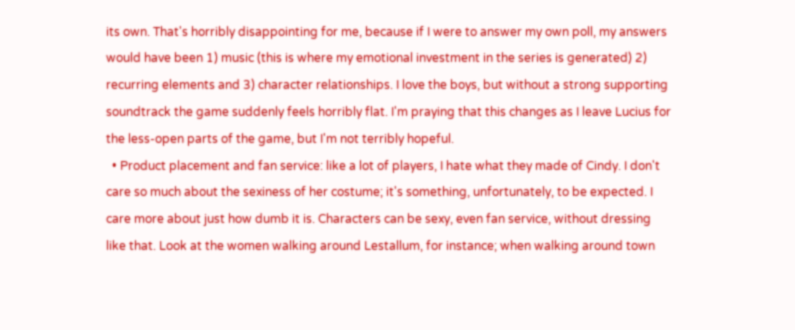its own. That's horribly disappointing for me, because if I were to answer my own poll, my answers would have been 1) music (this is where my emotional investment in the series is generated) 2) recurring elements and 3) character relationships. I love the boys, but without a strong supporting soundtrack the game suddenly feels horribly flat. I'm praying that this changes as I leave Lucius for the less-open parts of the game, but I'm not terribly hopeful.
  • Product placement and fan service: like a lot of players, I hate what they made of Cindy. I don't care so much about the sexiness of her costume; it's something, unfortunately, to be expected. I care more about just how dumb it is. Characters can be sexy, even fan service, without dressing like that. Look at the women walking around Lestallum, for instance; when walking around town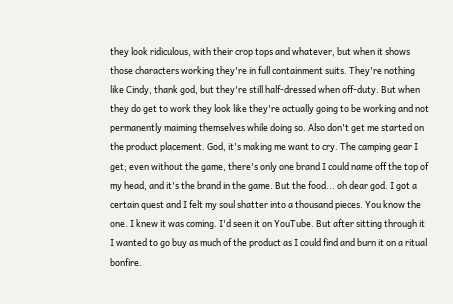they look ridiculous, with their crop tops and whatever, but when it shows those characters working they're in full containment suits. They're nothing like Cindy, thank god, but they're still half-dressed when off-duty. But when they do get to work they look like they're actually going to be working and not permanently maiming themselves while doing so. Also don't get me started on the product placement. God, it's making me want to cry. The camping gear I get; even without the game, there's only one brand I could name off the top of my head, and it's the brand in the game. But the food... oh dear god. I got a certain quest and I felt my soul shatter into a thousand pieces. You know the one. I knew it was coming. I'd seen it on YouTube. But after sitting through it I wanted to go buy as much of the product as I could find and burn it on a ritual bonfire.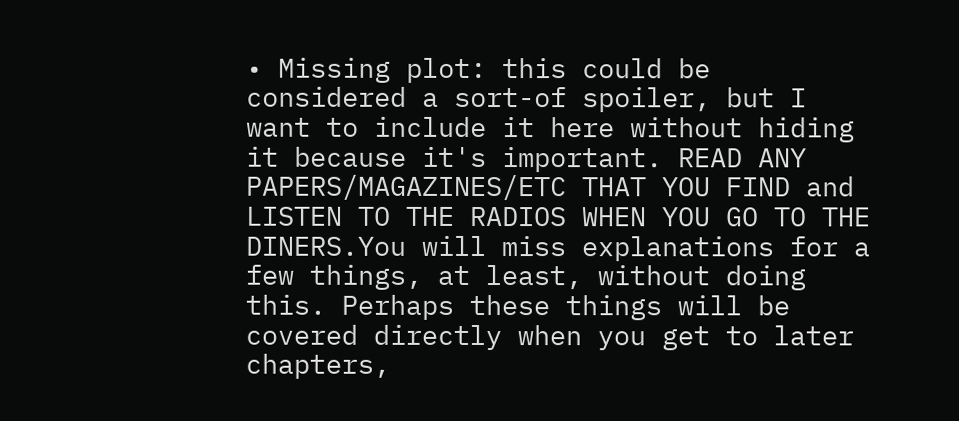• Missing plot: this could be considered a sort-of spoiler, but I want to include it here without hiding it because it's important. READ ANY PAPERS/MAGAZINES/ETC THAT YOU FIND and LISTEN TO THE RADIOS WHEN YOU GO TO THE DINERS.You will miss explanations for a few things, at least, without doing this. Perhaps these things will be covered directly when you get to later chapters,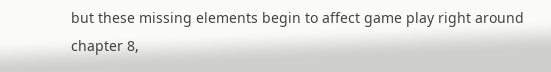but these missing elements begin to affect game play right around chapter 8,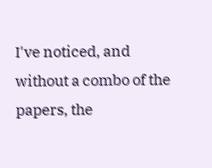I've noticed, and without a combo of the papers, the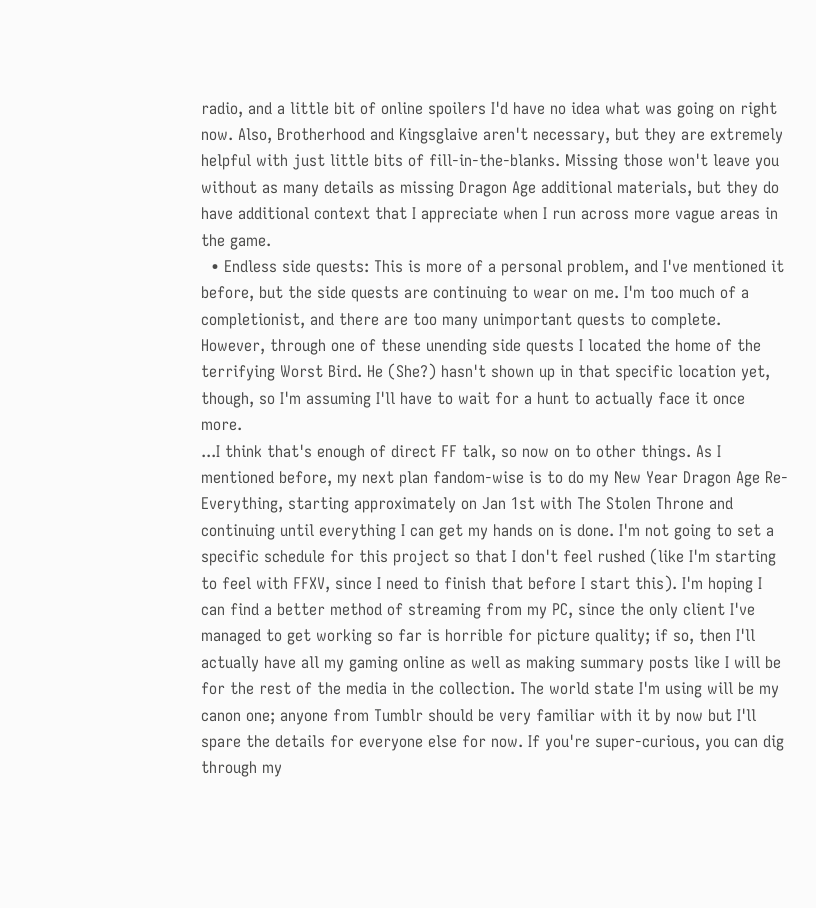radio, and a little bit of online spoilers I'd have no idea what was going on right now. Also, Brotherhood and Kingsglaive aren't necessary, but they are extremely helpful with just little bits of fill-in-the-blanks. Missing those won't leave you without as many details as missing Dragon Age additional materials, but they do have additional context that I appreciate when I run across more vague areas in the game.
  • Endless side quests: This is more of a personal problem, and I've mentioned it before, but the side quests are continuing to wear on me. I'm too much of a completionist, and there are too many unimportant quests to complete. However, through one of these unending side quests I located the home of the terrifying Worst Bird. He (She?) hasn't shown up in that specific location yet, though, so I'm assuming I'll have to wait for a hunt to actually face it once more.
...I think that's enough of direct FF talk, so now on to other things. As I mentioned before, my next plan fandom-wise is to do my New Year Dragon Age Re-Everything, starting approximately on Jan 1st with The Stolen Throne and continuing until everything I can get my hands on is done. I'm not going to set a specific schedule for this project so that I don't feel rushed (like I'm starting to feel with FFXV, since I need to finish that before I start this). I'm hoping I can find a better method of streaming from my PC, since the only client I've managed to get working so far is horrible for picture quality; if so, then I'll actually have all my gaming online as well as making summary posts like I will be for the rest of the media in the collection. The world state I'm using will be my canon one; anyone from Tumblr should be very familiar with it by now but I'll spare the details for everyone else for now. If you're super-curious, you can dig through my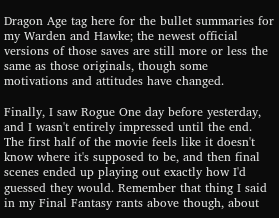Dragon Age tag here for the bullet summaries for my Warden and Hawke; the newest official versions of those saves are still more or less the same as those originals, though some motivations and attitudes have changed.

Finally, I saw Rogue One day before yesterday, and I wasn't entirely impressed until the end. The first half of the movie feels like it doesn't know where it's supposed to be, and then final scenes ended up playing out exactly how I'd guessed they would. Remember that thing I said in my Final Fantasy rants above though, about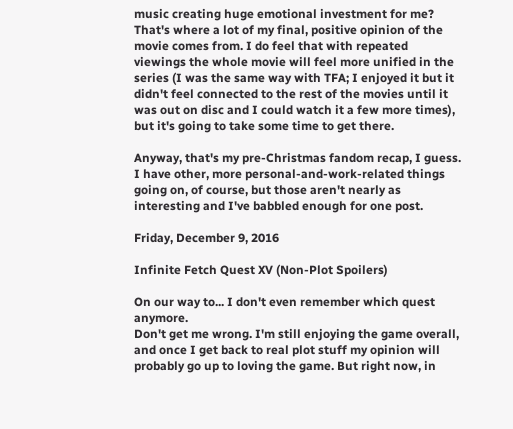music creating huge emotional investment for me? That's where a lot of my final, positive opinion of the movie comes from. I do feel that with repeated viewings the whole movie will feel more unified in the series (I was the same way with TFA; I enjoyed it but it didn't feel connected to the rest of the movies until it was out on disc and I could watch it a few more times), but it's going to take some time to get there.

Anyway, that's my pre-Christmas fandom recap, I guess. I have other, more personal-and-work-related things going on, of course, but those aren't nearly as interesting and I've babbled enough for one post.

Friday, December 9, 2016

Infinite Fetch Quest XV (Non-Plot Spoilers)

On our way to... I don't even remember which quest anymore.
Don't get me wrong. I'm still enjoying the game overall, and once I get back to real plot stuff my opinion will probably go up to loving the game. But right now, in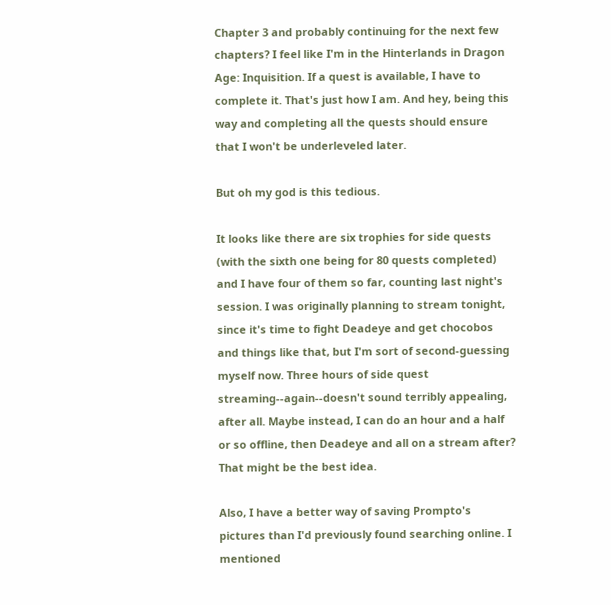Chapter 3 and probably continuing for the next few chapters? I feel like I'm in the Hinterlands in Dragon Age: Inquisition. If a quest is available, I have to complete it. That's just how I am. And hey, being this way and completing all the quests should ensure that I won't be underleveled later.

But oh my god is this tedious.

It looks like there are six trophies for side quests (with the sixth one being for 80 quests completed) and I have four of them so far, counting last night's session. I was originally planning to stream tonight, since it's time to fight Deadeye and get chocobos and things like that, but I'm sort of second-guessing myself now. Three hours of side quest streaming--again--doesn't sound terribly appealing, after all. Maybe instead, I can do an hour and a half or so offline, then Deadeye and all on a stream after? That might be the best idea.

Also, I have a better way of saving Prompto's pictures than I'd previously found searching online. I mentioned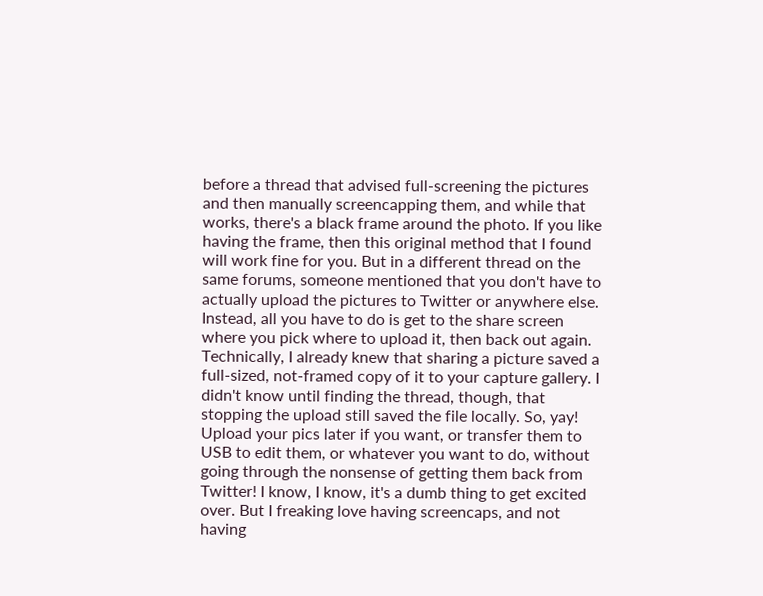before a thread that advised full-screening the pictures and then manually screencapping them, and while that works, there's a black frame around the photo. If you like having the frame, then this original method that I found will work fine for you. But in a different thread on the same forums, someone mentioned that you don't have to actually upload the pictures to Twitter or anywhere else. Instead, all you have to do is get to the share screen where you pick where to upload it, then back out again. Technically, I already knew that sharing a picture saved a full-sized, not-framed copy of it to your capture gallery. I didn't know until finding the thread, though, that stopping the upload still saved the file locally. So, yay! Upload your pics later if you want, or transfer them to USB to edit them, or whatever you want to do, without going through the nonsense of getting them back from Twitter! I know, I know, it's a dumb thing to get excited over. But I freaking love having screencaps, and not having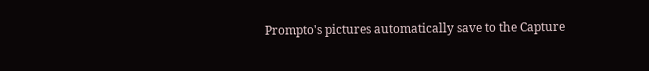Prompto's pictures automatically save to the Capture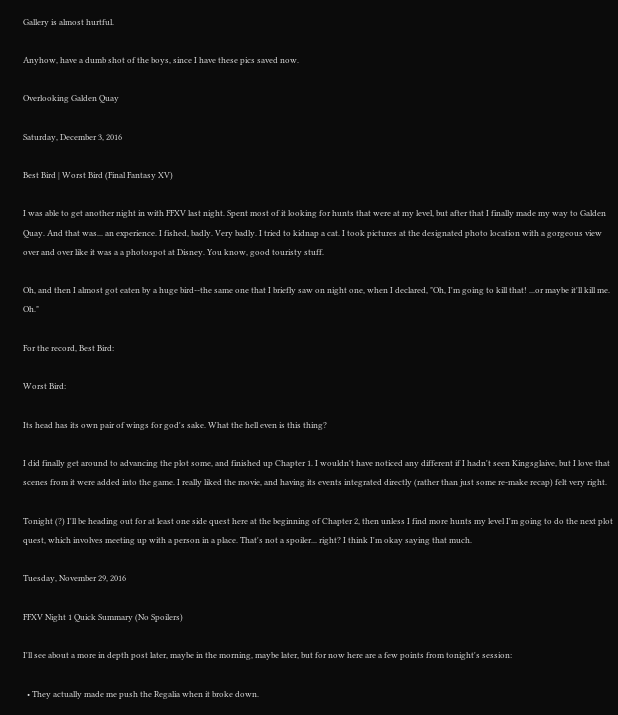Gallery is almost hurtful.

Anyhow, have a dumb shot of the boys, since I have these pics saved now.

Overlooking Galden Quay

Saturday, December 3, 2016

Best Bird | Worst Bird (Final Fantasy XV)

I was able to get another night in with FFXV last night. Spent most of it looking for hunts that were at my level, but after that I finally made my way to Galden Quay. And that was... an experience. I fished, badly. Very badly. I tried to kidnap a cat. I took pictures at the designated photo location with a gorgeous view over and over like it was a a photospot at Disney. You know, good touristy stuff.

Oh, and then I almost got eaten by a huge bird--the same one that I briefly saw on night one, when I declared, "Oh, I'm going to kill that! ...or maybe it'll kill me. Oh."

For the record, Best Bird:

Worst Bird:

Its head has its own pair of wings for god's sake. What the hell even is this thing?

I did finally get around to advancing the plot some, and finished up Chapter 1. I wouldn't have noticed any different if I hadn't seen Kingsglaive, but I love that scenes from it were added into the game. I really liked the movie, and having its events integrated directly (rather than just some re-make recap) felt very right.

Tonight (?) I'll be heading out for at least one side quest here at the beginning of Chapter 2, then unless I find more hunts my level I'm going to do the next plot quest, which involves meeting up with a person in a place. That's not a spoiler... right? I think I'm okay saying that much.

Tuesday, November 29, 2016

FFXV Night 1 Quick Summary (No Spoilers)

I'll see about a more in depth post later, maybe in the morning, maybe later, but for now here are a few points from tonight's session:

  • They actually made me push the Regalia when it broke down.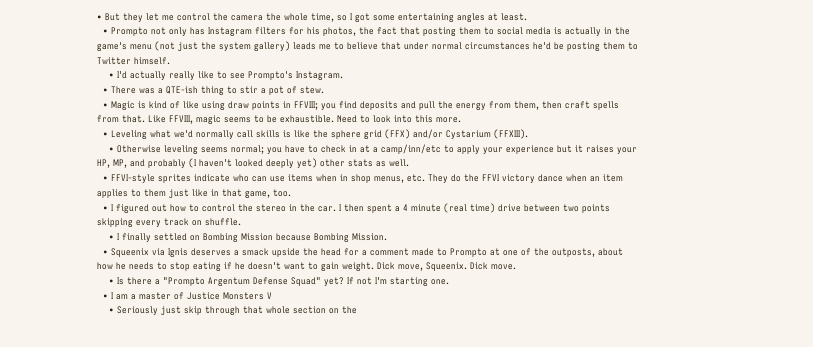• But they let me control the camera the whole time, so I got some entertaining angles at least.
  • Prompto not only has Instagram filters for his photos, the fact that posting them to social media is actually in the game's menu (not just the system gallery) leads me to believe that under normal circumstances he'd be posting them to Twitter himself.
    • I'd actually really like to see Prompto's Instagram.
  • There was a QTE-ish thing to stir a pot of stew.
  • Magic is kind of like using draw points in FFVIII; you find deposits and pull the energy from them, then craft spells from that. Like FFVIII, magic seems to be exhaustible. Need to look into this more.
  • Leveling what we'd normally call skills is like the sphere grid (FFX) and/or Cystarium (FFXIII).
    • Otherwise leveling seems normal; you have to check in at a camp/inn/etc to apply your experience but it raises your HP, MP, and probably (I haven't looked deeply yet) other stats as well.
  • FFVI-style sprites indicate who can use items when in shop menus, etc. They do the FFVI victory dance when an item applies to them just like in that game, too.
  • I figured out how to control the stereo in the car. I then spent a 4 minute (real time) drive between two points skipping every track on shuffle.
    • I finally settled on Bombing Mission because Bombing Mission.
  • Squeenix via Ignis deserves a smack upside the head for a comment made to Prompto at one of the outposts, about how he needs to stop eating if he doesn't want to gain weight. Dick move, Squeenix. Dick move.
    • Is there a "Prompto Argentum Defense Squad" yet? If not I'm starting one.
  • I am a master of Justice Monsters V
    • Seriously just skip through that whole section on the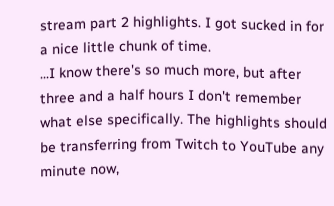stream part 2 highlights. I got sucked in for a nice little chunk of time.
...I know there's so much more, but after three and a half hours I don't remember what else specifically. The highlights should be transferring from Twitch to YouTube any minute now,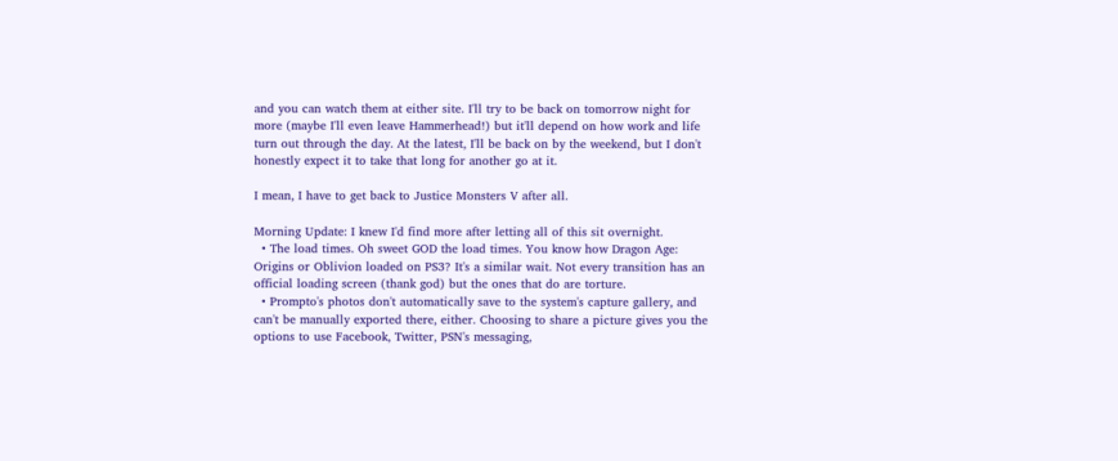and you can watch them at either site. I'll try to be back on tomorrow night for more (maybe I'll even leave Hammerhead!) but it'll depend on how work and life turn out through the day. At the latest, I'll be back on by the weekend, but I don't honestly expect it to take that long for another go at it.

I mean, I have to get back to Justice Monsters V after all.

Morning Update: I knew I'd find more after letting all of this sit overnight.
  • The load times. Oh sweet GOD the load times. You know how Dragon Age: Origins or Oblivion loaded on PS3? It's a similar wait. Not every transition has an official loading screen (thank god) but the ones that do are torture.
  • Prompto's photos don't automatically save to the system's capture gallery, and can't be manually exported there, either. Choosing to share a picture gives you the options to use Facebook, Twitter, PSN's messaging,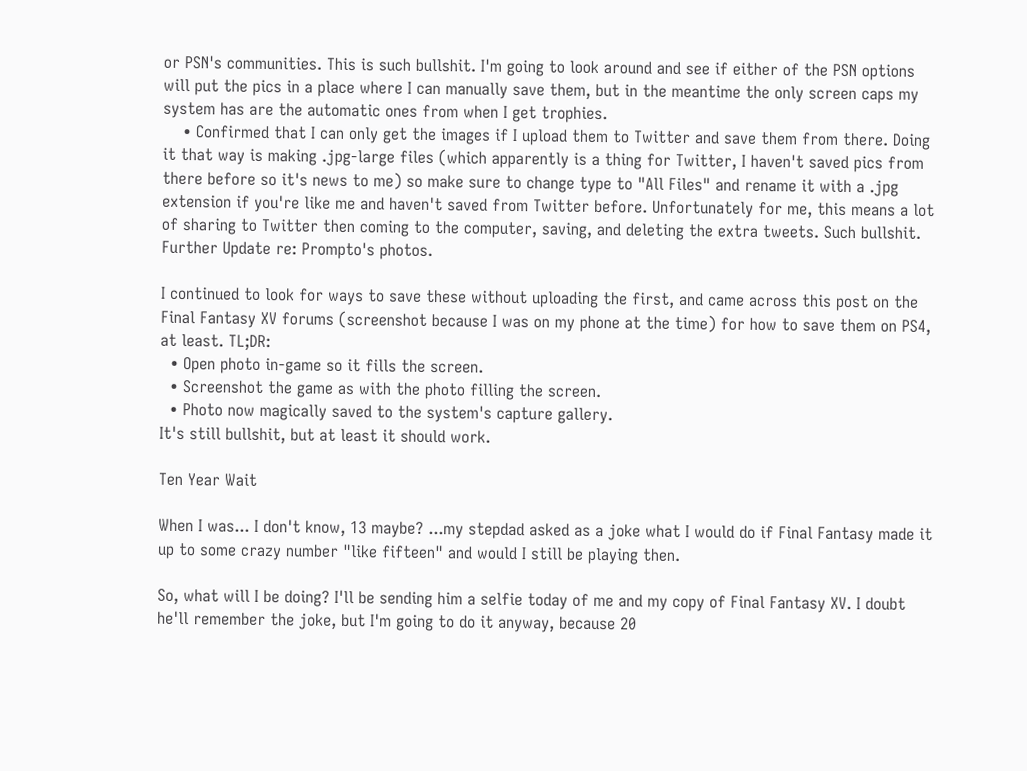or PSN's communities. This is such bullshit. I'm going to look around and see if either of the PSN options will put the pics in a place where I can manually save them, but in the meantime the only screen caps my system has are the automatic ones from when I get trophies.
    • Confirmed that I can only get the images if I upload them to Twitter and save them from there. Doing it that way is making .jpg-large files (which apparently is a thing for Twitter, I haven't saved pics from there before so it's news to me) so make sure to change type to "All Files" and rename it with a .jpg extension if you're like me and haven't saved from Twitter before. Unfortunately for me, this means a lot of sharing to Twitter then coming to the computer, saving, and deleting the extra tweets. Such bullshit.
Further Update re: Prompto's photos.

I continued to look for ways to save these without uploading the first, and came across this post on the Final Fantasy XV forums (screenshot because I was on my phone at the time) for how to save them on PS4, at least. TL;DR:
  • Open photo in-game so it fills the screen.
  • Screenshot the game as with the photo filling the screen.
  • Photo now magically saved to the system's capture gallery.
It's still bullshit, but at least it should work.

Ten Year Wait

When I was... I don't know, 13 maybe? ...my stepdad asked as a joke what I would do if Final Fantasy made it up to some crazy number "like fifteen" and would I still be playing then.

So, what will I be doing? I'll be sending him a selfie today of me and my copy of Final Fantasy XV. I doubt he'll remember the joke, but I'm going to do it anyway, because 20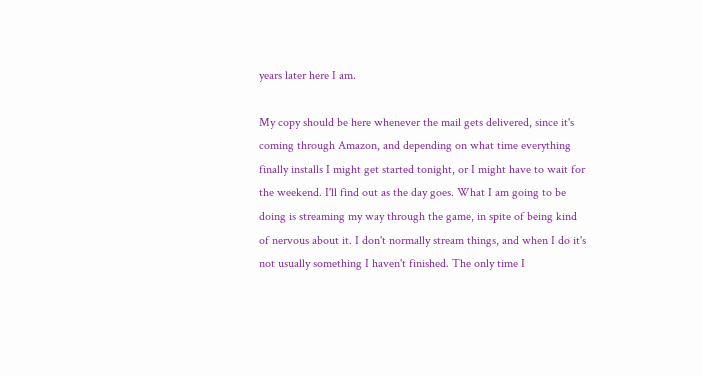years later here I am.

My copy should be here whenever the mail gets delivered, since it's coming through Amazon, and depending on what time everything finally installs I might get started tonight, or I might have to wait for the weekend. I'll find out as the day goes. What I am going to be doing is streaming my way through the game, in spite of being kind of nervous about it. I don't normally stream things, and when I do it's not usually something I haven't finished. The only time I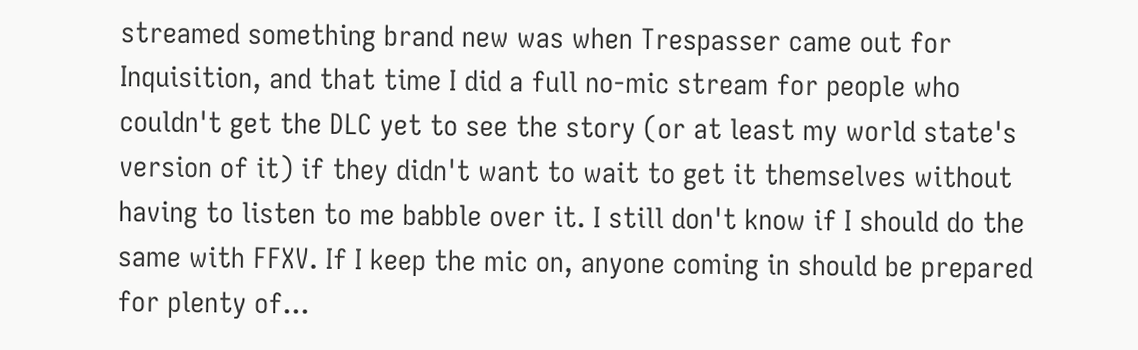streamed something brand new was when Trespasser came out for Inquisition, and that time I did a full no-mic stream for people who couldn't get the DLC yet to see the story (or at least my world state's version of it) if they didn't want to wait to get it themselves without having to listen to me babble over it. I still don't know if I should do the same with FFXV. If I keep the mic on, anyone coming in should be prepared for plenty of...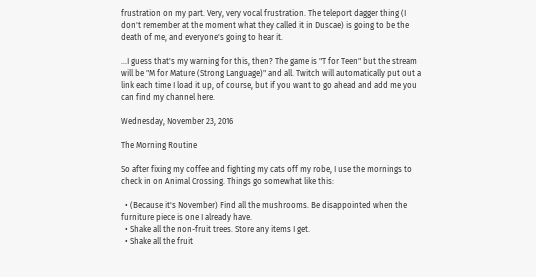frustration on my part. Very, very vocal frustration. The teleport dagger thing (I don't remember at the moment what they called it in Duscae) is going to be the death of me, and everyone's going to hear it.

...I guess that's my warning for this, then? The game is "T for Teen" but the stream will be "M for Mature (Strong Language)" and all. Twitch will automatically put out a link each time I load it up, of course, but if you want to go ahead and add me you can find my channel here.

Wednesday, November 23, 2016

The Morning Routine

So after fixing my coffee and fighting my cats off my robe, I use the mornings to check in on Animal Crossing. Things go somewhat like this:

  • (Because it's November) Find all the mushrooms. Be disappointed when the furniture piece is one I already have.
  • Shake all the non-fruit trees. Store any items I get.
  • Shake all the fruit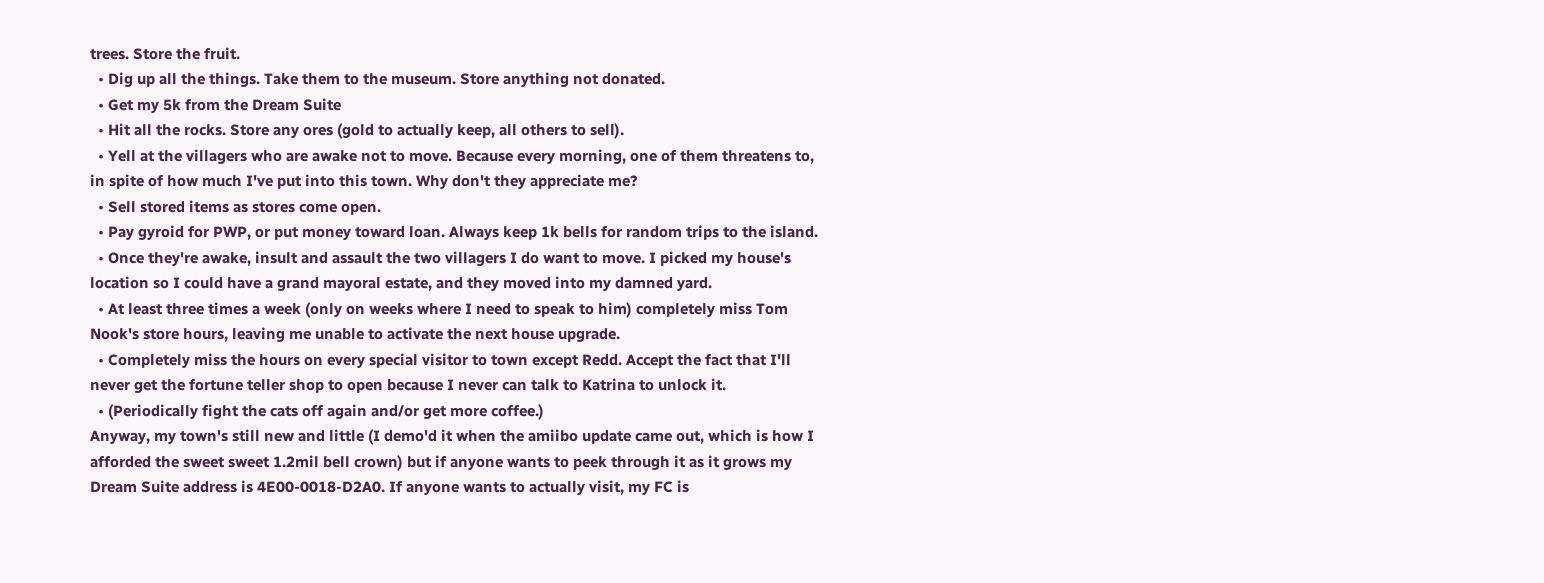trees. Store the fruit.
  • Dig up all the things. Take them to the museum. Store anything not donated.
  • Get my 5k from the Dream Suite
  • Hit all the rocks. Store any ores (gold to actually keep, all others to sell).
  • Yell at the villagers who are awake not to move. Because every morning, one of them threatens to, in spite of how much I've put into this town. Why don't they appreciate me?
  • Sell stored items as stores come open.
  • Pay gyroid for PWP, or put money toward loan. Always keep 1k bells for random trips to the island.
  • Once they're awake, insult and assault the two villagers I do want to move. I picked my house's location so I could have a grand mayoral estate, and they moved into my damned yard.
  • At least three times a week (only on weeks where I need to speak to him) completely miss Tom Nook's store hours, leaving me unable to activate the next house upgrade.
  • Completely miss the hours on every special visitor to town except Redd. Accept the fact that I'll never get the fortune teller shop to open because I never can talk to Katrina to unlock it.
  • (Periodically fight the cats off again and/or get more coffee.)
Anyway, my town's still new and little (I demo'd it when the amiibo update came out, which is how I afforded the sweet sweet 1.2mil bell crown) but if anyone wants to peek through it as it grows my Dream Suite address is 4E00-0018-D2A0. If anyone wants to actually visit, my FC is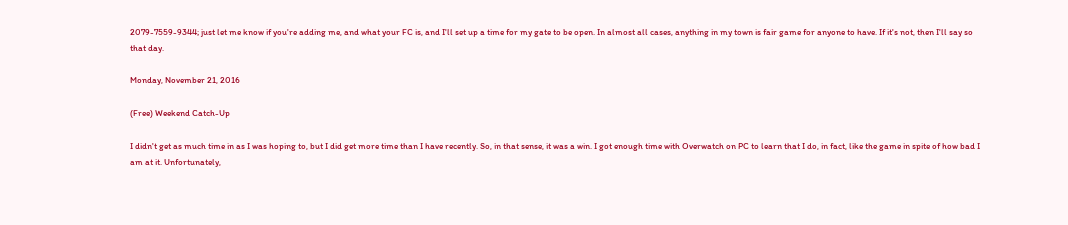2079-7559-9344; just let me know if you're adding me, and what your FC is, and I'll set up a time for my gate to be open. In almost all cases, anything in my town is fair game for anyone to have. If it's not, then I'll say so that day.

Monday, November 21, 2016

(Free) Weekend Catch-Up

I didn't get as much time in as I was hoping to, but I did get more time than I have recently. So, in that sense, it was a win. I got enough time with Overwatch on PC to learn that I do, in fact, like the game in spite of how bad I am at it. Unfortunately,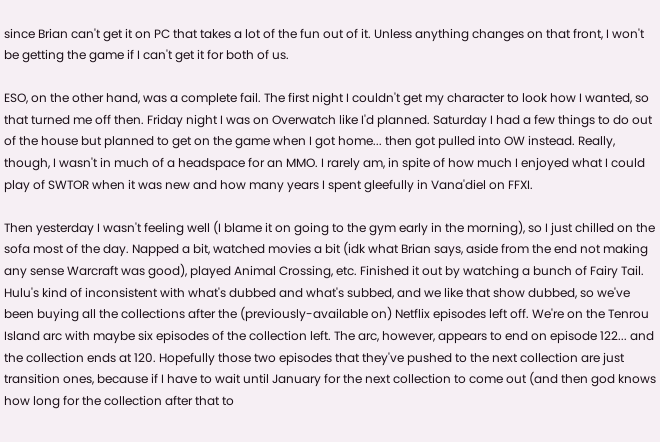since Brian can't get it on PC that takes a lot of the fun out of it. Unless anything changes on that front, I won't be getting the game if I can't get it for both of us.

ESO, on the other hand, was a complete fail. The first night I couldn't get my character to look how I wanted, so that turned me off then. Friday night I was on Overwatch like I'd planned. Saturday I had a few things to do out of the house but planned to get on the game when I got home... then got pulled into OW instead. Really, though, I wasn't in much of a headspace for an MMO. I rarely am, in spite of how much I enjoyed what I could play of SWTOR when it was new and how many years I spent gleefully in Vana'diel on FFXI.

Then yesterday I wasn't feeling well (I blame it on going to the gym early in the morning), so I just chilled on the sofa most of the day. Napped a bit, watched movies a bit (idk what Brian says, aside from the end not making any sense Warcraft was good), played Animal Crossing, etc. Finished it out by watching a bunch of Fairy Tail. Hulu's kind of inconsistent with what's dubbed and what's subbed, and we like that show dubbed, so we've been buying all the collections after the (previously-available on) Netflix episodes left off. We're on the Tenrou Island arc with maybe six episodes of the collection left. The arc, however, appears to end on episode 122... and the collection ends at 120. Hopefully those two episodes that they've pushed to the next collection are just transition ones, because if I have to wait until January for the next collection to come out (and then god knows how long for the collection after that to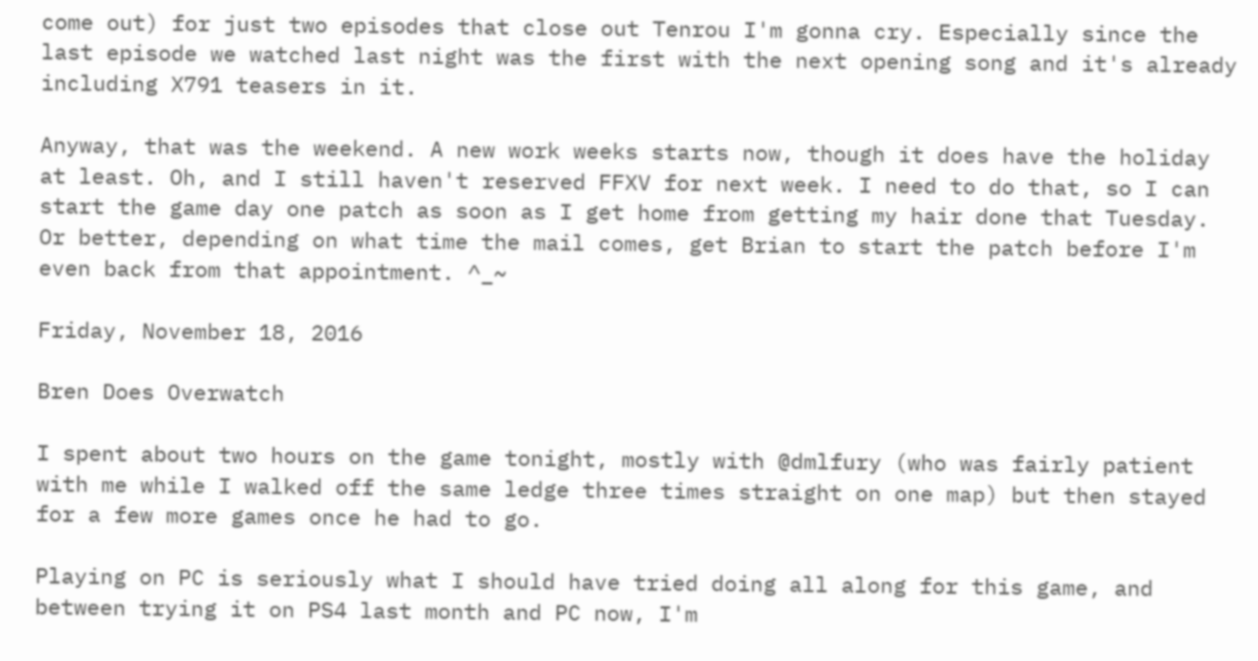come out) for just two episodes that close out Tenrou I'm gonna cry. Especially since the last episode we watched last night was the first with the next opening song and it's already including X791 teasers in it.

Anyway, that was the weekend. A new work weeks starts now, though it does have the holiday at least. Oh, and I still haven't reserved FFXV for next week. I need to do that, so I can start the game day one patch as soon as I get home from getting my hair done that Tuesday. Or better, depending on what time the mail comes, get Brian to start the patch before I'm even back from that appointment. ^_~

Friday, November 18, 2016

Bren Does Overwatch

I spent about two hours on the game tonight, mostly with @dmlfury (who was fairly patient with me while I walked off the same ledge three times straight on one map) but then stayed for a few more games once he had to go.

Playing on PC is seriously what I should have tried doing all along for this game, and between trying it on PS4 last month and PC now, I'm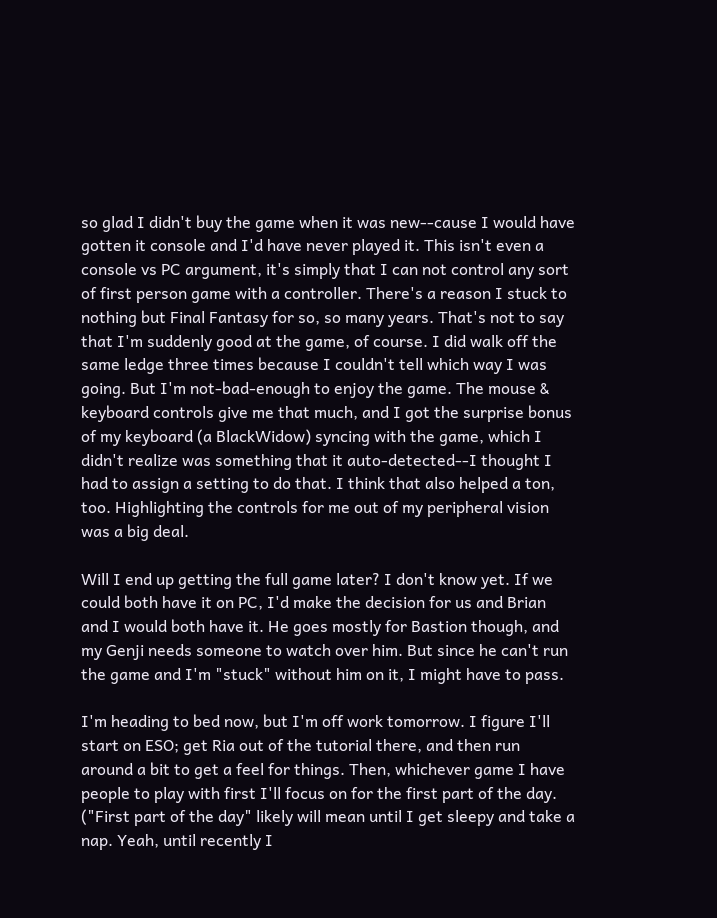so glad I didn't buy the game when it was new--cause I would have gotten it console and I'd have never played it. This isn't even a console vs PC argument, it's simply that I can not control any sort of first person game with a controller. There's a reason I stuck to nothing but Final Fantasy for so, so many years. That's not to say that I'm suddenly good at the game, of course. I did walk off the same ledge three times because I couldn't tell which way I was going. But I'm not-bad-enough to enjoy the game. The mouse & keyboard controls give me that much, and I got the surprise bonus of my keyboard (a BlackWidow) syncing with the game, which I didn't realize was something that it auto-detected--I thought I had to assign a setting to do that. I think that also helped a ton, too. Highlighting the controls for me out of my peripheral vision was a big deal.

Will I end up getting the full game later? I don't know yet. If we could both have it on PC, I'd make the decision for us and Brian and I would both have it. He goes mostly for Bastion though, and my Genji needs someone to watch over him. But since he can't run the game and I'm "stuck" without him on it, I might have to pass.

I'm heading to bed now, but I'm off work tomorrow. I figure I'll start on ESO; get Ria out of the tutorial there, and then run around a bit to get a feel for things. Then, whichever game I have people to play with first I'll focus on for the first part of the day. ("First part of the day" likely will mean until I get sleepy and take a nap. Yeah, until recently I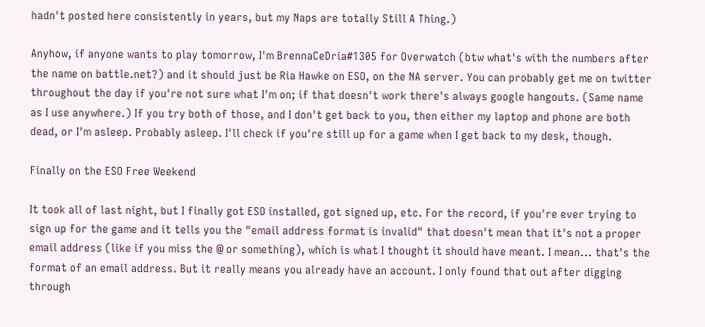hadn't posted here consistently in years, but my Naps are totally Still A Thing.)

Anyhow, if anyone wants to play tomorrow, I'm BrennaCeDria#1305 for Overwatch (btw what's with the numbers after the name on battle.net?) and it should just be Ria Hawke on ESO, on the NA server. You can probably get me on twitter throughout the day if you're not sure what I'm on; if that doesn't work there's always google hangouts. (Same name as I use anywhere.) If you try both of those, and I don't get back to you, then either my laptop and phone are both dead, or I'm asleep. Probably asleep. I'll check if you're still up for a game when I get back to my desk, though.

Finally on the ESO Free Weekend

It took all of last night, but I finally got ESO installed, got signed up, etc. For the record, if you're ever trying to sign up for the game and it tells you the "email address format is invalid" that doesn't mean that it's not a proper email address (like if you miss the @ or something), which is what I thought it should have meant. I mean... that's the format of an email address. But it really means you already have an account. I only found that out after digging through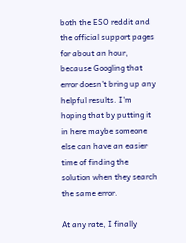both the ESO reddit and the official support pages for about an hour, because Googling that error doesn't bring up any helpful results. I'm hoping that by putting it in here maybe someone else can have an easier time of finding the solution when they search the same error.

At any rate, I finally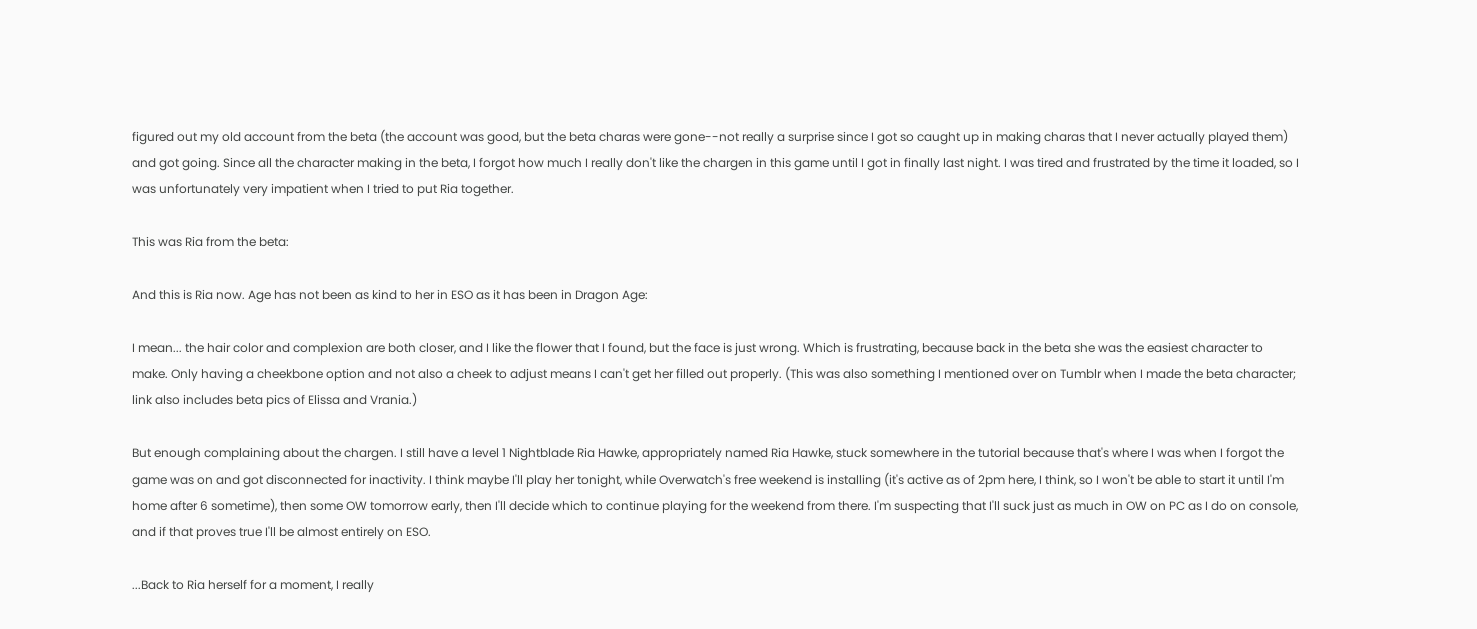figured out my old account from the beta (the account was good, but the beta charas were gone--not really a surprise since I got so caught up in making charas that I never actually played them) and got going. Since all the character making in the beta, I forgot how much I really don't like the chargen in this game until I got in finally last night. I was tired and frustrated by the time it loaded, so I was unfortunately very impatient when I tried to put Ria together.

This was Ria from the beta:

And this is Ria now. Age has not been as kind to her in ESO as it has been in Dragon Age:

I mean... the hair color and complexion are both closer, and I like the flower that I found, but the face is just wrong. Which is frustrating, because back in the beta she was the easiest character to make. Only having a cheekbone option and not also a cheek to adjust means I can't get her filled out properly. (This was also something I mentioned over on Tumblr when I made the beta character; link also includes beta pics of Elissa and Vrania.)

But enough complaining about the chargen. I still have a level 1 Nightblade Ria Hawke, appropriately named Ria Hawke, stuck somewhere in the tutorial because that's where I was when I forgot the game was on and got disconnected for inactivity. I think maybe I'll play her tonight, while Overwatch's free weekend is installing (it's active as of 2pm here, I think, so I won't be able to start it until I'm home after 6 sometime), then some OW tomorrow early, then I'll decide which to continue playing for the weekend from there. I'm suspecting that I'll suck just as much in OW on PC as I do on console, and if that proves true I'll be almost entirely on ESO.

...Back to Ria herself for a moment, I really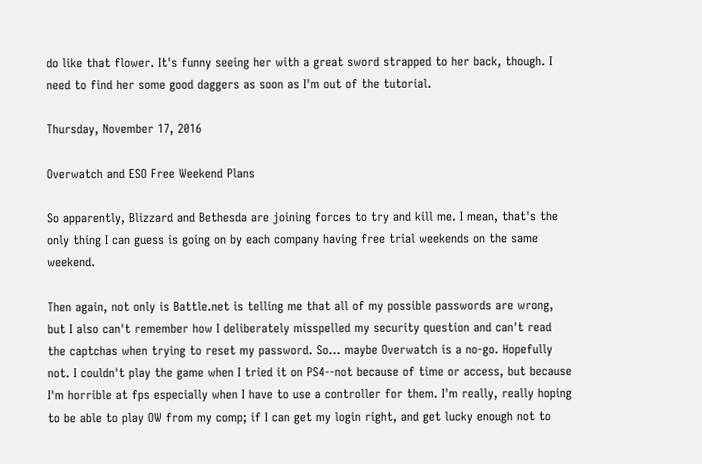do like that flower. It's funny seeing her with a great sword strapped to her back, though. I need to find her some good daggers as soon as I'm out of the tutorial.

Thursday, November 17, 2016

Overwatch and ESO Free Weekend Plans

So apparently, Blizzard and Bethesda are joining forces to try and kill me. I mean, that's the only thing I can guess is going on by each company having free trial weekends on the same weekend.

Then again, not only is Battle.net is telling me that all of my possible passwords are wrong, but I also can't remember how I deliberately misspelled my security question and can't read the captchas when trying to reset my password. So... maybe Overwatch is a no-go. Hopefully not. I couldn't play the game when I tried it on PS4--not because of time or access, but because I'm horrible at fps especially when I have to use a controller for them. I'm really, really hoping to be able to play OW from my comp; if I can get my login right, and get lucky enough not to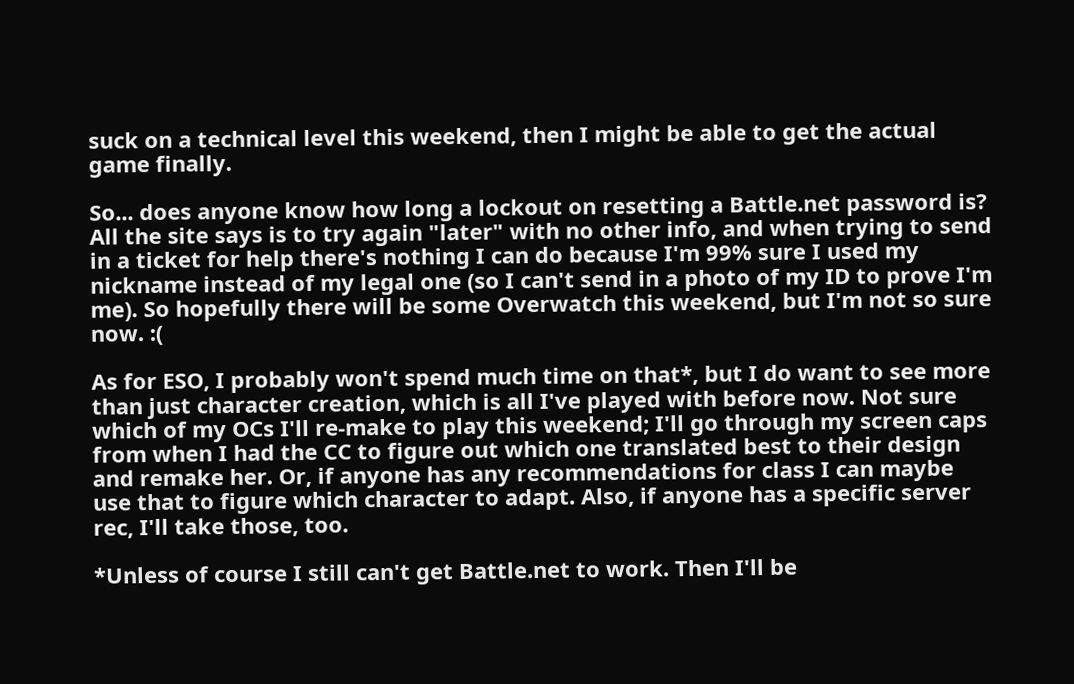suck on a technical level this weekend, then I might be able to get the actual game finally.

So... does anyone know how long a lockout on resetting a Battle.net password is? All the site says is to try again "later" with no other info, and when trying to send in a ticket for help there's nothing I can do because I'm 99% sure I used my nickname instead of my legal one (so I can't send in a photo of my ID to prove I'm me). So hopefully there will be some Overwatch this weekend, but I'm not so sure now. :(

As for ESO, I probably won't spend much time on that*, but I do want to see more than just character creation, which is all I've played with before now. Not sure which of my OCs I'll re-make to play this weekend; I'll go through my screen caps from when I had the CC to figure out which one translated best to their design and remake her. Or, if anyone has any recommendations for class I can maybe use that to figure which character to adapt. Also, if anyone has a specific server rec, I'll take those, too.

*Unless of course I still can't get Battle.net to work. Then I'll be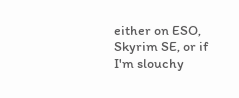either on ESO, Skyrim SE, or if I'm slouchy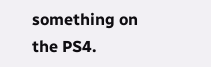something on the PS4.